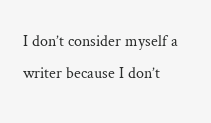I don’t consider myself a writer because I don’t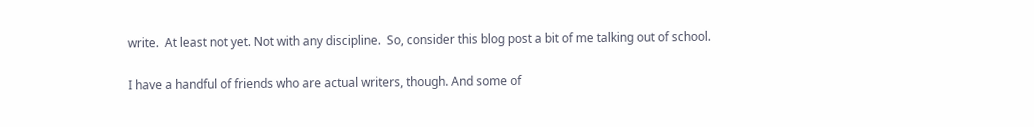write.  At least not yet. Not with any discipline.  So, consider this blog post a bit of me talking out of school.

I have a handful of friends who are actual writers, though. And some of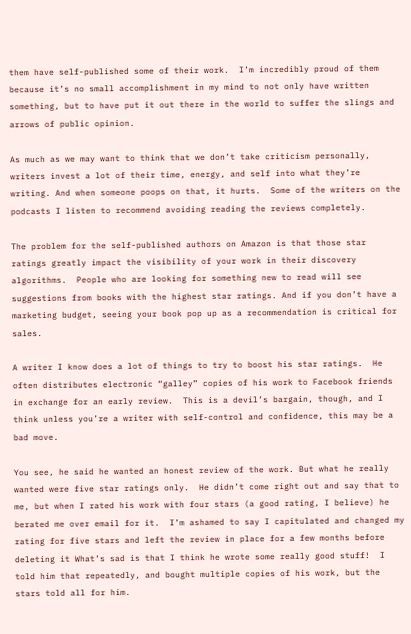them have self-published some of their work.  I’m incredibly proud of them because it’s no small accomplishment in my mind to not only have written something, but to have put it out there in the world to suffer the slings and arrows of public opinion.

As much as we may want to think that we don’t take criticism personally, writers invest a lot of their time, energy, and self into what they’re writing. And when someone poops on that, it hurts.  Some of the writers on the podcasts I listen to recommend avoiding reading the reviews completely.

The problem for the self-published authors on Amazon is that those star ratings greatly impact the visibility of your work in their discovery algorithms.  People who are looking for something new to read will see suggestions from books with the highest star ratings. And if you don’t have a marketing budget, seeing your book pop up as a recommendation is critical for sales.

A writer I know does a lot of things to try to boost his star ratings.  He often distributes electronic “galley” copies of his work to Facebook friends in exchange for an early review.  This is a devil’s bargain, though, and I think unless you’re a writer with self-control and confidence, this may be a bad move.

You see, he said he wanted an honest review of the work. But what he really wanted were five star ratings only.  He didn’t come right out and say that to me, but when I rated his work with four stars (a good rating, I believe) he berated me over email for it.  I’m ashamed to say I capitulated and changed my rating for five stars and left the review in place for a few months before deleting it What’s sad is that I think he wrote some really good stuff!  I told him that repeatedly, and bought multiple copies of his work, but the stars told all for him.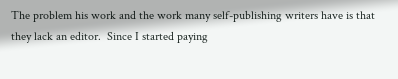The problem his work and the work many self-publishing writers have is that they lack an editor.  Since I started paying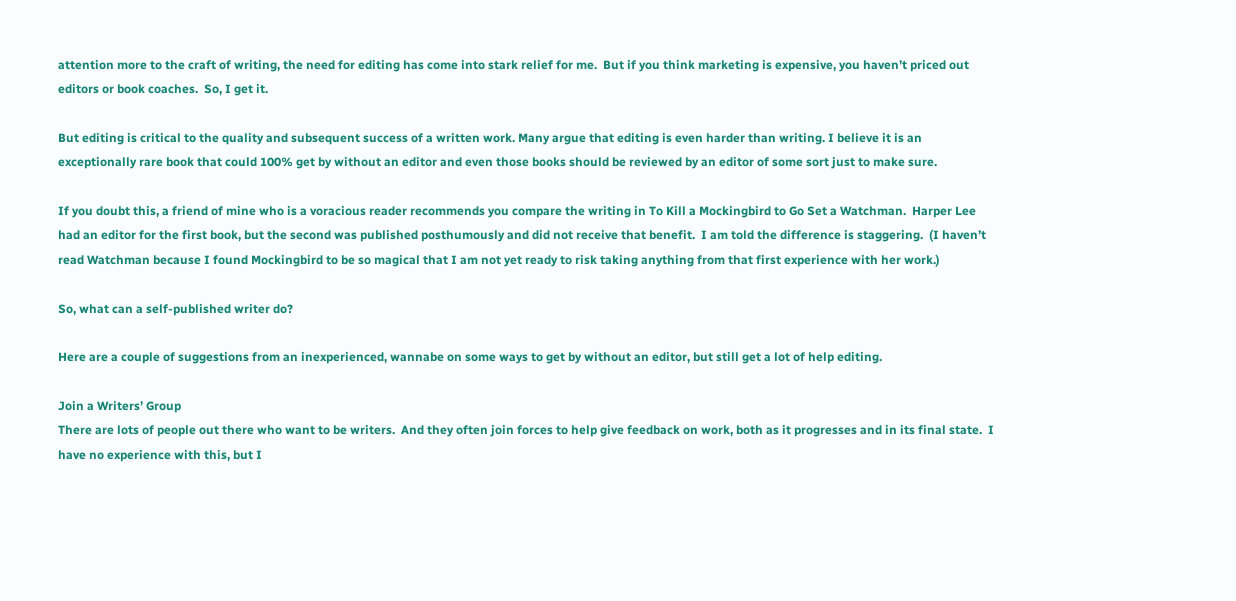attention more to the craft of writing, the need for editing has come into stark relief for me.  But if you think marketing is expensive, you haven’t priced out editors or book coaches.  So, I get it.

But editing is critical to the quality and subsequent success of a written work. Many argue that editing is even harder than writing. I believe it is an exceptionally rare book that could 100% get by without an editor and even those books should be reviewed by an editor of some sort just to make sure.

If you doubt this, a friend of mine who is a voracious reader recommends you compare the writing in To Kill a Mockingbird to Go Set a Watchman.  Harper Lee had an editor for the first book, but the second was published posthumously and did not receive that benefit.  I am told the difference is staggering.  (I haven’t read Watchman because I found Mockingbird to be so magical that I am not yet ready to risk taking anything from that first experience with her work.)

So, what can a self-published writer do?

Here are a couple of suggestions from an inexperienced, wannabe on some ways to get by without an editor, but still get a lot of help editing.

Join a Writers’ Group
There are lots of people out there who want to be writers.  And they often join forces to help give feedback on work, both as it progresses and in its final state.  I have no experience with this, but I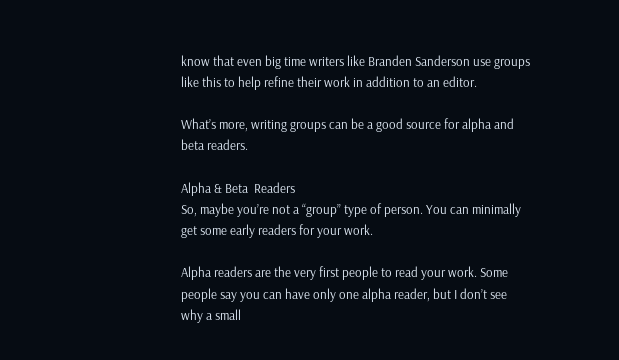know that even big time writers like Branden Sanderson use groups like this to help refine their work in addition to an editor.

What’s more, writing groups can be a good source for alpha and beta readers.

Alpha & Beta  Readers
So, maybe you’re not a “group” type of person. You can minimally get some early readers for your work.

Alpha readers are the very first people to read your work. Some people say you can have only one alpha reader, but I don’t see why a small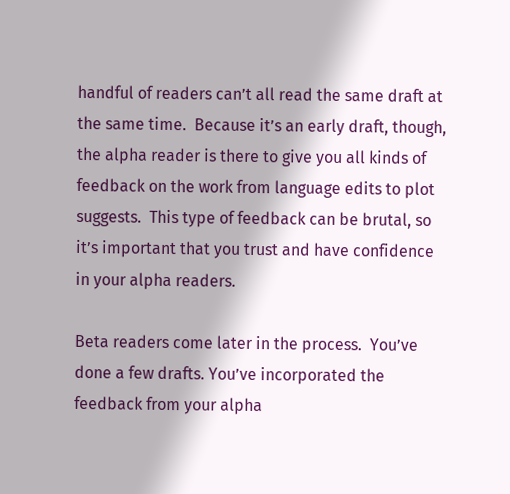handful of readers can’t all read the same draft at the same time.  Because it’s an early draft, though, the alpha reader is there to give you all kinds of feedback on the work from language edits to plot suggests.  This type of feedback can be brutal, so it’s important that you trust and have confidence in your alpha readers.

Beta readers come later in the process.  You’ve done a few drafts. You’ve incorporated the feedback from your alpha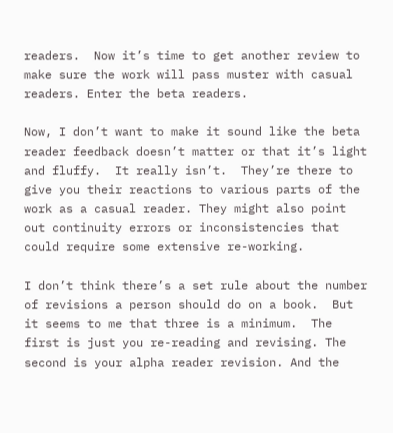readers.  Now it’s time to get another review to make sure the work will pass muster with casual readers. Enter the beta readers.

Now, I don’t want to make it sound like the beta reader feedback doesn’t matter or that it’s light and fluffy.  It really isn’t.  They’re there to give you their reactions to various parts of the work as a casual reader. They might also point out continuity errors or inconsistencies that could require some extensive re-working.

I don’t think there’s a set rule about the number of revisions a person should do on a book.  But it seems to me that three is a minimum.  The first is just you re-reading and revising. The second is your alpha reader revision. And the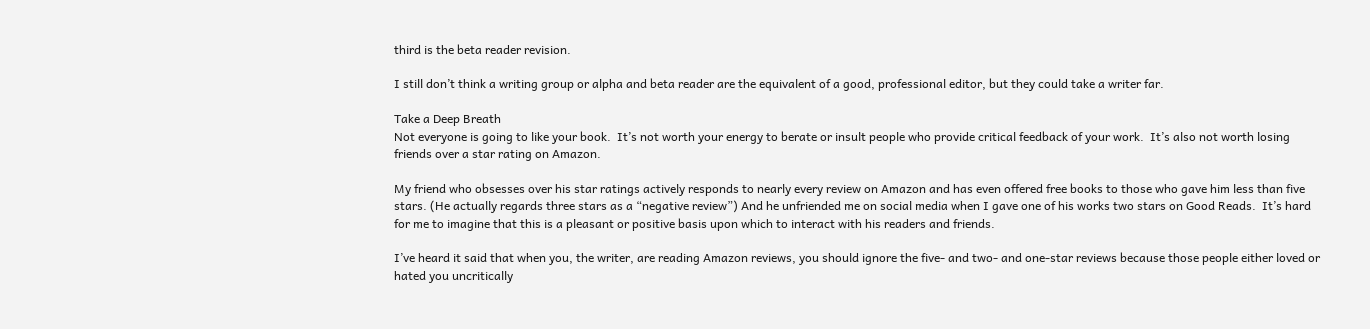third is the beta reader revision.

I still don’t think a writing group or alpha and beta reader are the equivalent of a good, professional editor, but they could take a writer far.

Take a Deep Breath
Not everyone is going to like your book.  It’s not worth your energy to berate or insult people who provide critical feedback of your work.  It’s also not worth losing friends over a star rating on Amazon.

My friend who obsesses over his star ratings actively responds to nearly every review on Amazon and has even offered free books to those who gave him less than five stars. (He actually regards three stars as a “negative review”) And he unfriended me on social media when I gave one of his works two stars on Good Reads.  It’s hard for me to imagine that this is a pleasant or positive basis upon which to interact with his readers and friends.

I’ve heard it said that when you, the writer, are reading Amazon reviews, you should ignore the five- and two- and one-star reviews because those people either loved or hated you uncritically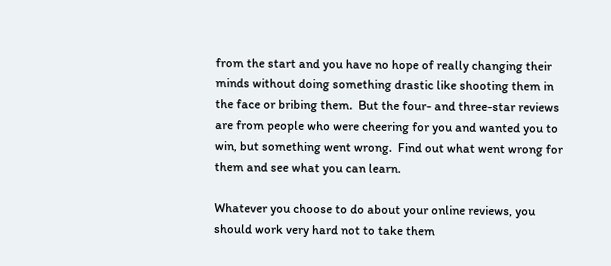from the start and you have no hope of really changing their minds without doing something drastic like shooting them in the face or bribing them.  But the four- and three-star reviews are from people who were cheering for you and wanted you to win, but something went wrong.  Find out what went wrong for them and see what you can learn.

Whatever you choose to do about your online reviews, you should work very hard not to take them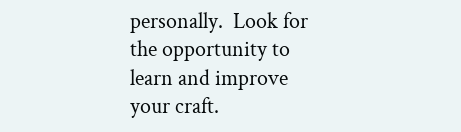personally.  Look for the opportunity to learn and improve your craft.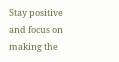Stay positive and focus on making the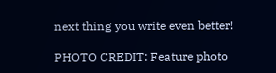next thing you write even better!

PHOTO CREDIT: Feature photo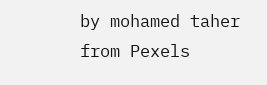by mohamed taher from Pexels